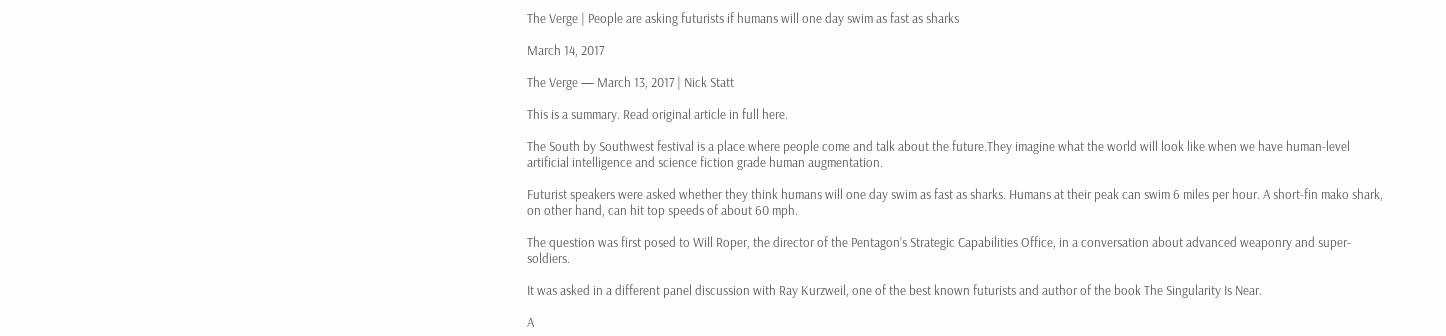The Verge | People are asking futurists if humans will one day swim as fast as sharks

March 14, 2017

The Verge — March 13, 2017 | Nick Statt

This is a summary. Read original article in full here.

The South by Southwest festival is a place where people come and talk about the future.They imagine what the world will look like when we have human-level artificial intelligence and science fiction grade human augmentation.

Futurist speakers were asked whether they think humans will one day swim as fast as sharks. Humans at their peak can swim 6 miles per hour. A short-fin mako shark, on other hand, can hit top speeds of about 60 mph.

The question was first posed to Will Roper, the director of the Pentagon’s Strategic Capabilities Office, in a conversation about advanced weaponry and super-soldiers.

It was asked in a different panel discussion with Ray Kurzweil, one of the best known futurists and author of the book The Singularity Is Near.

A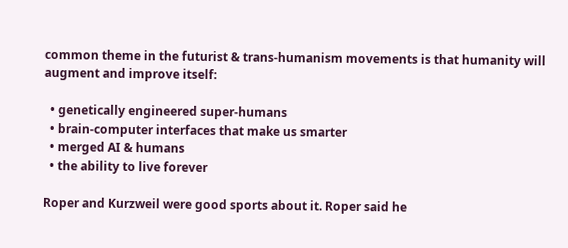common theme in the futurist & trans-humanism movements is that humanity will augment and improve itself:

  • genetically engineered super-humans
  • brain-computer interfaces that make us smarter
  • merged AI & humans
  • the ability to live forever

Roper and Kurzweil were good sports about it. Roper said he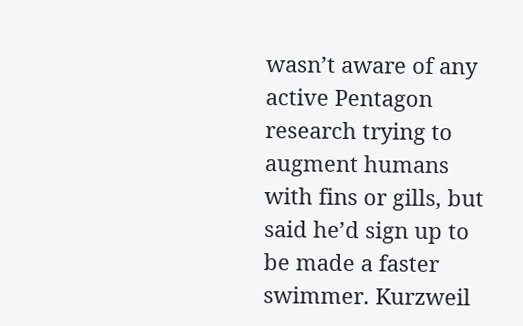wasn’t aware of any active Pentagon research trying to augment humans with fins or gills, but said he’d sign up to be made a faster swimmer. Kurzweil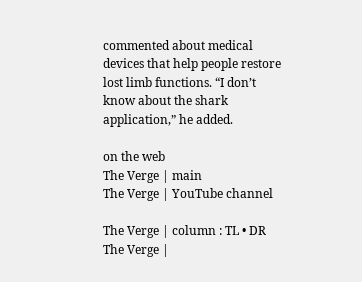commented about medical devices that help people restore lost limb functions. “I don’t know about the shark application,” he added.

on the web
The Verge | main
The Verge | YouTube channel

The Verge | column : TL • DR
The Verge |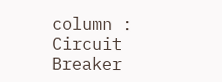column : Circuit Breaker